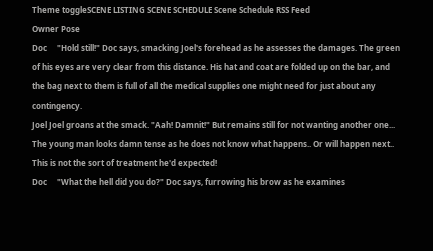Theme toggleSCENE LISTING SCENE SCHEDULE Scene Schedule RSS Feed
Owner Pose
Doc     "Hold still!" Doc says, smacking Joel's forehead as he assesses the damages. The green of his eyes are very clear from this distance. His hat and coat are folded up on the bar, and the bag next to them is full of all the medical supplies one might need for just about any contingency.
Joel Joel groans at the smack. "Aah! Damnit!" But remains still for not wanting another one... The young man looks damn tense as he does not know what happens.. Or will happen next.. This is not the sort of treatment he'd expected!
Doc     "What the hell did you do?" Doc says, furrowing his brow as he examines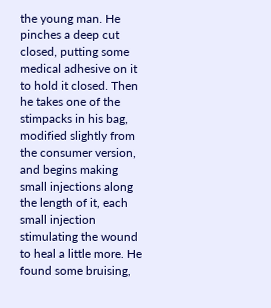the young man. He pinches a deep cut closed, putting some medical adhesive on it to hold it closed. Then he takes one of the stimpacks in his bag, modified slightly from the consumer version, and begins making small injections along the length of it, each small injection stimulating the wound to heal a little more. He found some bruising,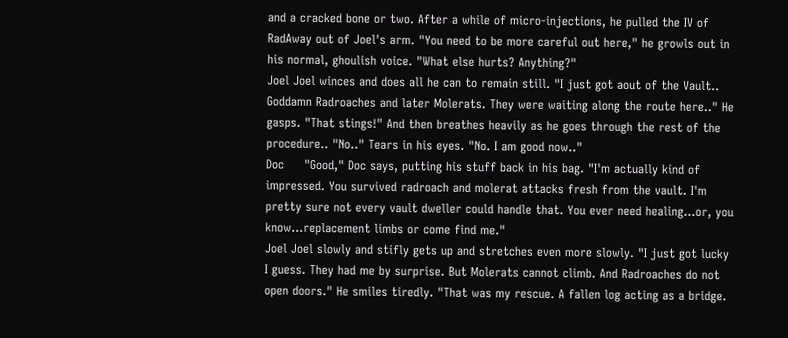and a cracked bone or two. After a while of micro-injections, he pulled the IV of RadAway out of Joel's arm. "You need to be more careful out here," he growls out in his normal, ghoulish voice. "What else hurts? Anything?"
Joel Joel winces and does all he can to remain still. "I just got aout of the Vault.. Goddamn Radroaches and later Molerats. They were waiting along the route here.." He gasps. "That stings!" And then breathes heavily as he goes through the rest of the procedure.. "No.." Tears in his eyes. "No. I am good now.."
Doc     "Good," Doc says, putting his stuff back in his bag. "I'm actually kind of impressed. You survived radroach and molerat attacks fresh from the vault. I'm pretty sure not every vault dweller could handle that. You ever need healing...or, you know...replacement limbs or come find me."
Joel Joel slowly and stifly gets up and stretches even more slowly. "I just got lucky I guess. They had me by surprise. But Molerats cannot climb. And Radroaches do not open doors." He smiles tiredly. "That was my rescue. A fallen log acting as a bridge.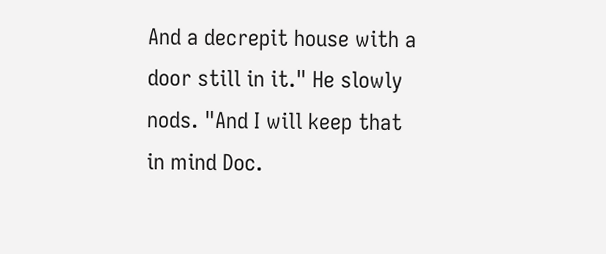And a decrepit house with a door still in it." He slowly nods. "And I will keep that in mind Doc.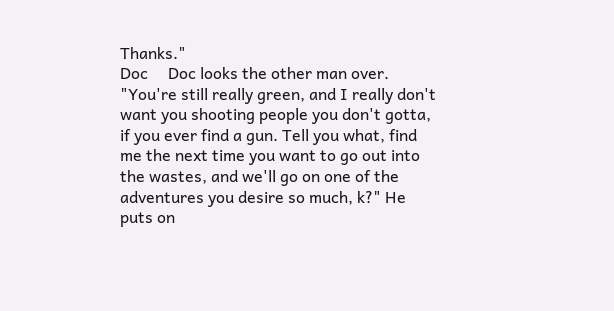Thanks."
Doc     Doc looks the other man over. "You're still really green, and I really don't want you shooting people you don't gotta, if you ever find a gun. Tell you what, find me the next time you want to go out into the wastes, and we'll go on one of the adventures you desire so much, k?" He puts on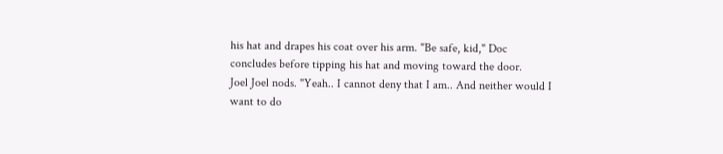his hat and drapes his coat over his arm. "Be safe, kid," Doc concludes before tipping his hat and moving toward the door.
Joel Joel nods. "Yeah.. I cannot deny that I am.. And neither would I want to do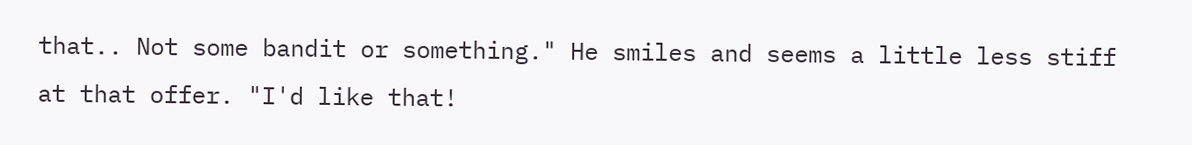that.. Not some bandit or something." He smiles and seems a little less stiff at that offer. "I'd like that!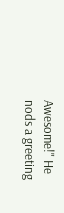Awesome!" He nods a greeting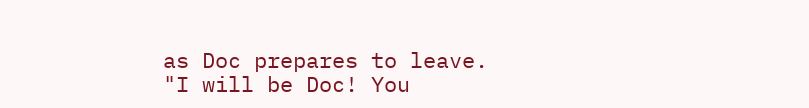as Doc prepares to leave. "I will be Doc! You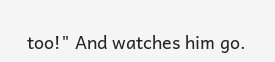too!" And watches him go.